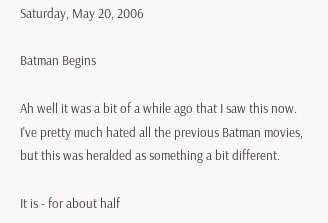Saturday, May 20, 2006

Batman Begins

Ah well it was a bit of a while ago that I saw this now. I've pretty much hated all the previous Batman movies, but this was heralded as something a bit different.

It is - for about half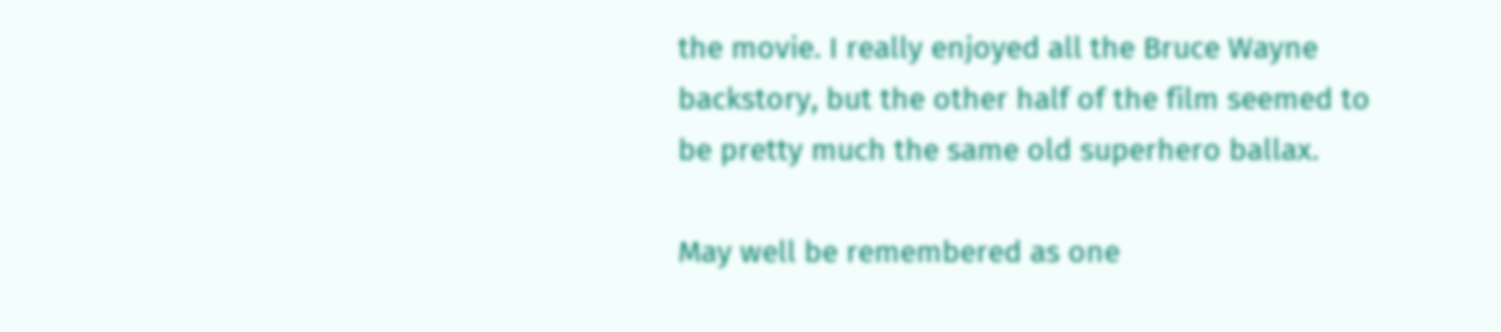the movie. I really enjoyed all the Bruce Wayne backstory, but the other half of the film seemed to be pretty much the same old superhero ballax.

May well be remembered as one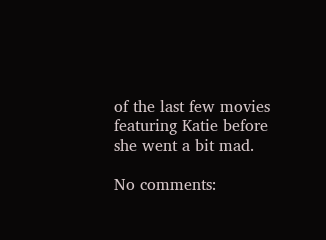of the last few movies featuring Katie before she went a bit mad.

No comments: